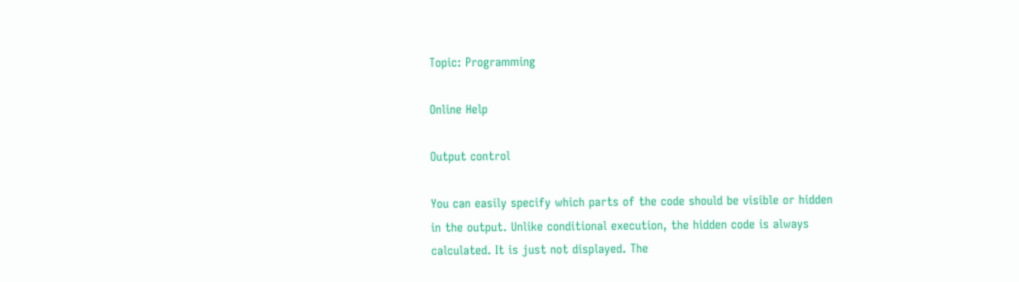Topic: Programming

Online Help

Output control

You can easily specify which parts of the code should be visible or hidden in the output. Unlike conditional execution, the hidden code is always calculated. It is just not displayed. The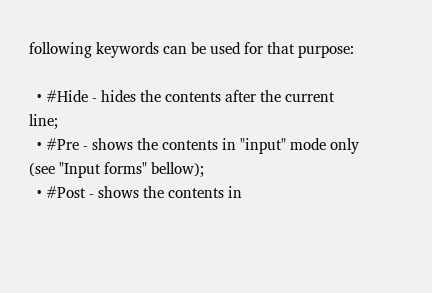following keywords can be used for that purpose:

  • #Hide - hides the contents after the current line;
  • #Pre - shows the contents in "input" mode only (see "Input forms" bellow);
  • #Post - shows the contents in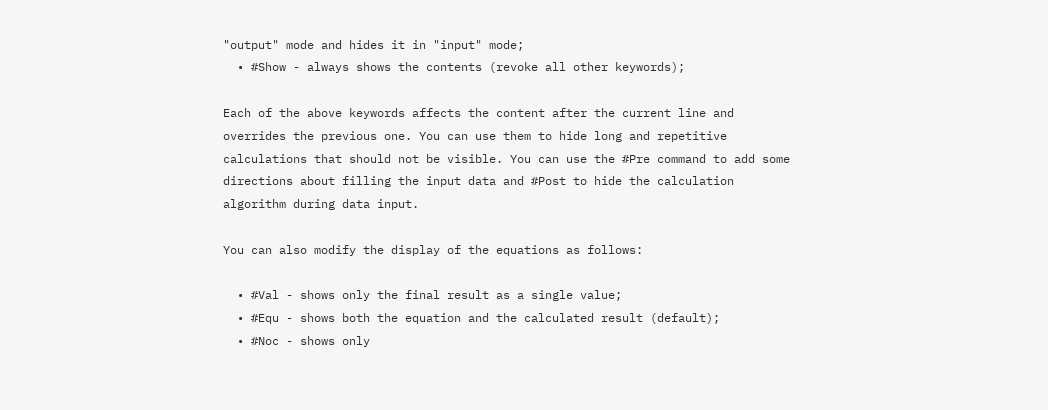"output" mode and hides it in "input" mode;
  • #Show - always shows the contents (revoke all other keywords);

Each of the above keywords affects the content after the current line and overrides the previous one. You can use them to hide long and repetitive calculations that should not be visible. You can use the #Pre command to add some directions about filling the input data and #Post to hide the calculation algorithm during data input.

You can also modify the display of the equations as follows:

  • #Val - shows only the final result as a single value;
  • #Equ - shows both the equation and the calculated result (default);
  • #Noc - shows only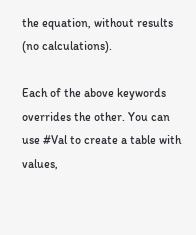the equation, without results (no calculations).

Each of the above keywords overrides the other. You can use #Val to create a table with values,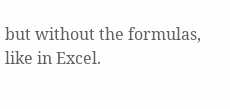but without the formulas, like in Excel.